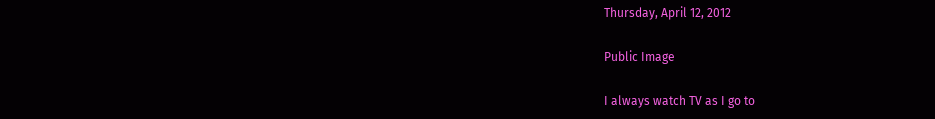Thursday, April 12, 2012

Public Image

I always watch TV as I go to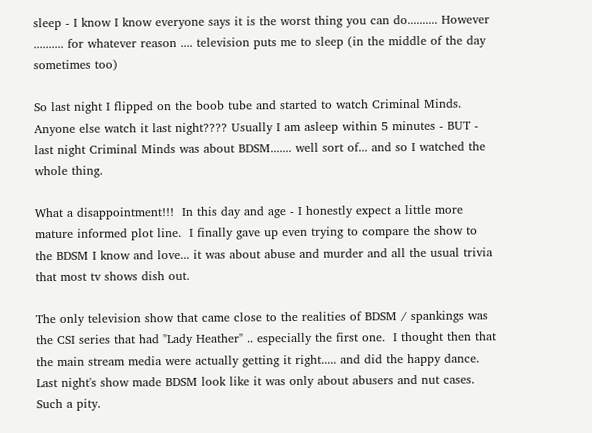sleep - I know I know everyone says it is the worst thing you can do.......... However .......... for whatever reason .... television puts me to sleep (in the middle of the day sometimes too)

So last night I flipped on the boob tube and started to watch Criminal Minds.  Anyone else watch it last night???? Usually I am asleep within 5 minutes - BUT - last night Criminal Minds was about BDSM....... well sort of... and so I watched the whole thing.

What a disappointment!!!  In this day and age - I honestly expect a little more mature informed plot line.  I finally gave up even trying to compare the show to the BDSM I know and love... it was about abuse and murder and all the usual trivia that most tv shows dish out.

The only television show that came close to the realities of BDSM / spankings was the CSI series that had "Lady Heather" .. especially the first one.  I thought then that the main stream media were actually getting it right..... and did the happy dance.  Last night's show made BDSM look like it was only about abusers and nut cases.  Such a pity.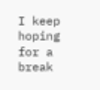I keep hoping for a break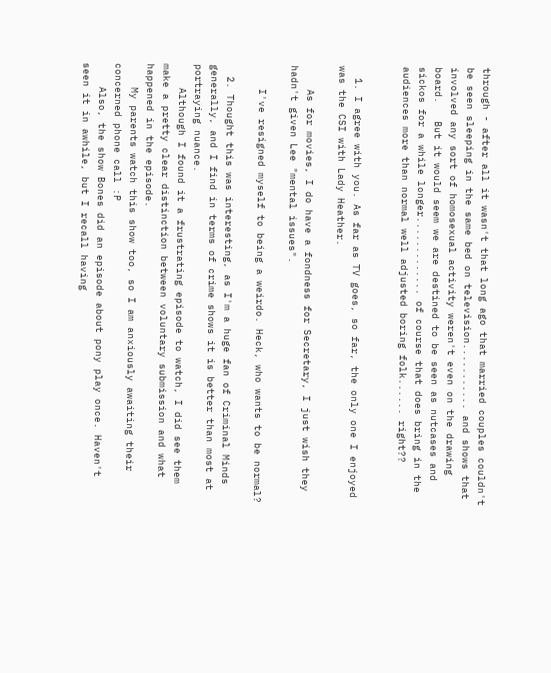through - after all it wasn't that long ago that married couples couldn't be seen sleeping in the same bed on television........... and shows that involved any sort of homosexual activity weren't even on the drawing board.   But it would seem we are destined to be seen as nutcases and sickos for a while longer............. of course that does bring in the audiences more than normal well adjusted boring folk...... right??


  1. I agree with you. As far as TV goes, so far, the only one I enjoyed was the CSI with Lady Heather.

    As for movies, I do have a fondness for Secretary, I just wish they hadn't given Lee "mental issues".

    I've resigned myself to being a weirdo. Heck, who wants to be normal?

  2. Thought this was interesting, as I'm a huge fan of Criminal Minds generally, and I find in terms of crime shows it is better than most at portraying nuance.
    Although I found it a frustrating episode to watch, I did see them make a pretty clear distinction between voluntary submission and what happened in the episode.
    My parents watch this show too, so I am anxiously awaiting their concerned phone call :P
    Also, the show Bones did an episode about pony play once. Haven't seen it in awhile, but I recall having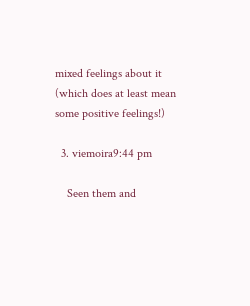mixed feelings about it (which does at least mean some positive feelings!)

  3. viemoira9:44 pm

    Seen them and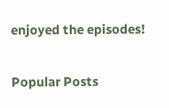enjoyed the episodes!


Popular Posts